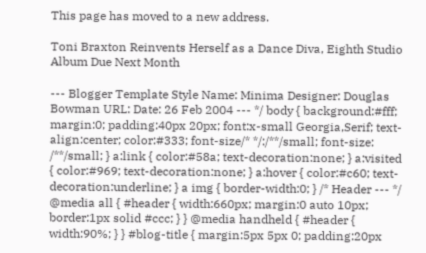This page has moved to a new address.

Toni Braxton Reinvents Herself as a Dance Diva, Eighth Studio Album Due Next Month

--- Blogger Template Style Name: Minima Designer: Douglas Bowman URL: Date: 26 Feb 2004 --- */ body { background:#fff; margin:0; padding:40px 20px; font:x-small Georgia,Serif; text-align:center; color:#333; font-size/* */:/**/small; font-size: /**/small; } a:link { color:#58a; text-decoration:none; } a:visited { color:#969; text-decoration:none; } a:hover { color:#c60; text-decoration:underline; } a img { border-width:0; } /* Header --- */ @media all { #header { width:660px; margin:0 auto 10px; border:1px solid #ccc; } } @media handheld { #header { width:90%; } } #blog-title { margin:5px 5px 0; padding:20px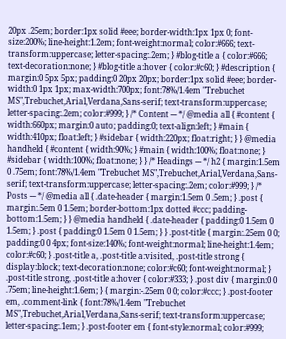20px .25em; border:1px solid #eee; border-width:1px 1px 0; font-size:200%; line-height:1.2em; font-weight:normal; color:#666; text-transform:uppercase; letter-spacing:.2em; } #blog-title a { color:#666; text-decoration:none; } #blog-title a:hover { color:#c60; } #description { margin:0 5px 5px; padding:0 20px 20px; border:1px solid #eee; border-width:0 1px 1px; max-width:700px; font:78%/1.4em "Trebuchet MS",Trebuchet,Arial,Verdana,Sans-serif; text-transform:uppercase; letter-spacing:.2em; color:#999; } /* Content --- */ @media all { #content { width:660px; margin:0 auto; padding:0; text-align:left; } #main { width:410px; float:left; } #sidebar { width:220px; float:right; } } @media handheld { #content { width:90%; } #main { width:100%; float:none; } #sidebar { width:100%; float:none; } } /* Headings --- */ h2 { margin:1.5em 0 .75em; font:78%/1.4em "Trebuchet MS",Trebuchet,Arial,Verdana,Sans-serif; text-transform:uppercase; letter-spacing:.2em; color:#999; } /* Posts --- */ @media all { .date-header { margin:1.5em 0 .5em; } .post { margin:.5em 0 1.5em; border-bottom:1px dotted #ccc; padding-bottom:1.5em; } } @media handheld { .date-header { padding:0 1.5em 0 1.5em; } .post { padding:0 1.5em 0 1.5em; } } .post-title { margin:.25em 0 0; padding:0 0 4px; font-size:140%; font-weight:normal; line-height:1.4em; color:#c60; } .post-title a, .post-title a:visited, .post-title strong { display:block; text-decoration:none; color:#c60; font-weight:normal; } .post-title strong, .post-title a:hover { color:#333; } .post div { margin:0 0 .75em; line-height:1.6em; } { margin:-.25em 0 0; color:#ccc; } .post-footer em, .comment-link { font:78%/1.4em "Trebuchet MS",Trebuchet,Arial,Verdana,Sans-serif; text-transform:uppercase; letter-spacing:.1em; } .post-footer em { font-style:normal; color:#999;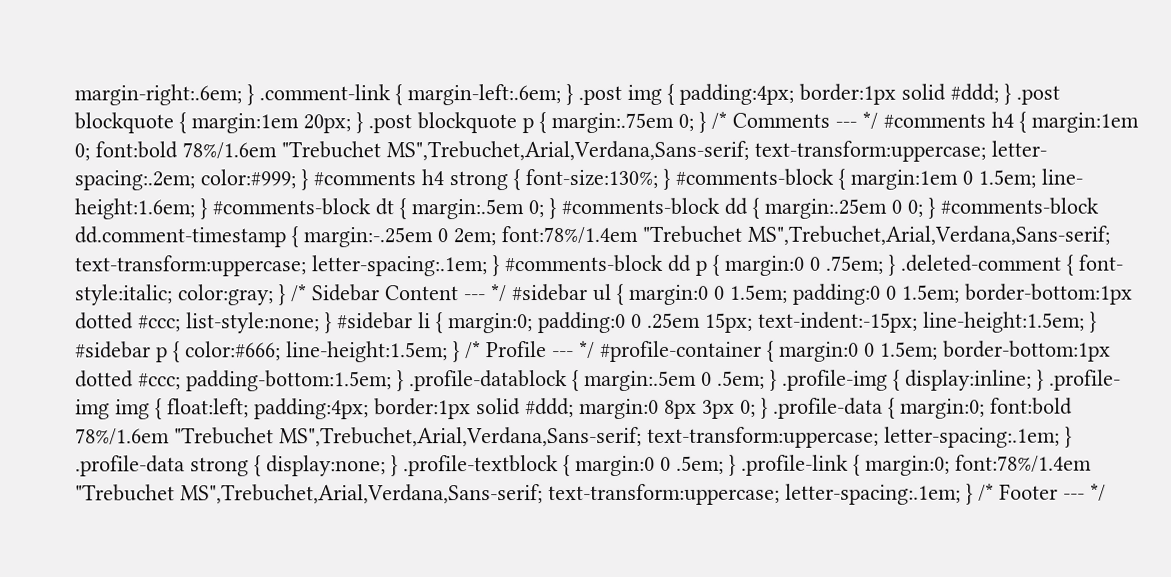margin-right:.6em; } .comment-link { margin-left:.6em; } .post img { padding:4px; border:1px solid #ddd; } .post blockquote { margin:1em 20px; } .post blockquote p { margin:.75em 0; } /* Comments --- */ #comments h4 { margin:1em 0; font:bold 78%/1.6em "Trebuchet MS",Trebuchet,Arial,Verdana,Sans-serif; text-transform:uppercase; letter-spacing:.2em; color:#999; } #comments h4 strong { font-size:130%; } #comments-block { margin:1em 0 1.5em; line-height:1.6em; } #comments-block dt { margin:.5em 0; } #comments-block dd { margin:.25em 0 0; } #comments-block dd.comment-timestamp { margin:-.25em 0 2em; font:78%/1.4em "Trebuchet MS",Trebuchet,Arial,Verdana,Sans-serif; text-transform:uppercase; letter-spacing:.1em; } #comments-block dd p { margin:0 0 .75em; } .deleted-comment { font-style:italic; color:gray; } /* Sidebar Content --- */ #sidebar ul { margin:0 0 1.5em; padding:0 0 1.5em; border-bottom:1px dotted #ccc; list-style:none; } #sidebar li { margin:0; padding:0 0 .25em 15px; text-indent:-15px; line-height:1.5em; } #sidebar p { color:#666; line-height:1.5em; } /* Profile --- */ #profile-container { margin:0 0 1.5em; border-bottom:1px dotted #ccc; padding-bottom:1.5em; } .profile-datablock { margin:.5em 0 .5em; } .profile-img { display:inline; } .profile-img img { float:left; padding:4px; border:1px solid #ddd; margin:0 8px 3px 0; } .profile-data { margin:0; font:bold 78%/1.6em "Trebuchet MS",Trebuchet,Arial,Verdana,Sans-serif; text-transform:uppercase; letter-spacing:.1em; } .profile-data strong { display:none; } .profile-textblock { margin:0 0 .5em; } .profile-link { margin:0; font:78%/1.4em "Trebuchet MS",Trebuchet,Arial,Verdana,Sans-serif; text-transform:uppercase; letter-spacing:.1em; } /* Footer --- */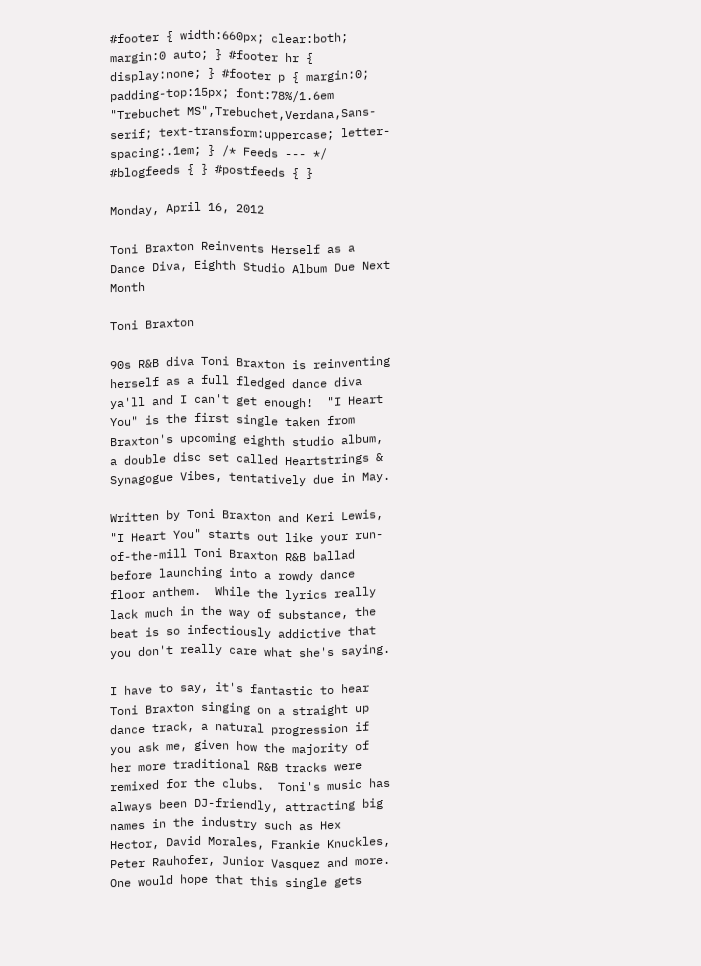#footer { width:660px; clear:both; margin:0 auto; } #footer hr { display:none; } #footer p { margin:0; padding-top:15px; font:78%/1.6em "Trebuchet MS",Trebuchet,Verdana,Sans-serif; text-transform:uppercase; letter-spacing:.1em; } /* Feeds --- */ #blogfeeds { } #postfeeds { }

Monday, April 16, 2012

Toni Braxton Reinvents Herself as a Dance Diva, Eighth Studio Album Due Next Month

Toni Braxton

90s R&B diva Toni Braxton is reinventing herself as a full fledged dance diva ya'll and I can't get enough!  "I Heart You" is the first single taken from Braxton's upcoming eighth studio album, a double disc set called Heartstrings & Synagogue Vibes, tentatively due in May.

Written by Toni Braxton and Keri Lewis, "I Heart You" starts out like your run-of-the-mill Toni Braxton R&B ballad before launching into a rowdy dance floor anthem.  While the lyrics really lack much in the way of substance, the beat is so infectiously addictive that you don't really care what she's saying.

I have to say, it's fantastic to hear Toni Braxton singing on a straight up dance track, a natural progression if you ask me, given how the majority of her more traditional R&B tracks were remixed for the clubs.  Toni's music has always been DJ-friendly, attracting big names in the industry such as Hex Hector, David Morales, Frankie Knuckles, Peter Rauhofer, Junior Vasquez and more.  One would hope that this single gets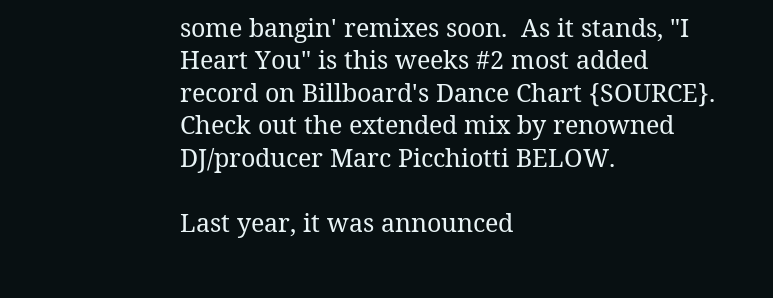some bangin' remixes soon.  As it stands, "I Heart You" is this weeks #2 most added record on Billboard's Dance Chart {SOURCE}. Check out the extended mix by renowned DJ/producer Marc Picchiotti BELOW.

Last year, it was announced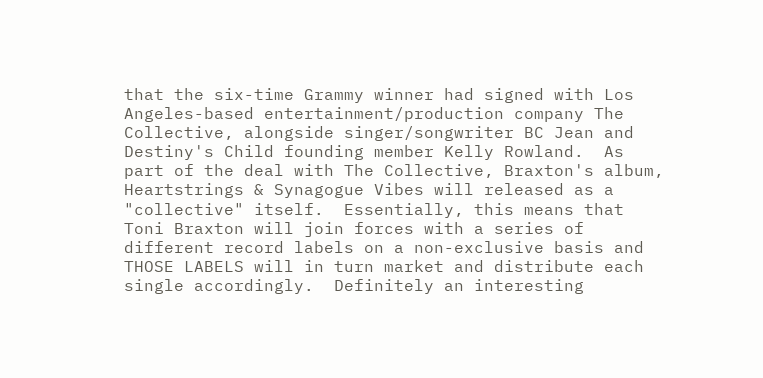that the six-time Grammy winner had signed with Los Angeles-based entertainment/production company The Collective, alongside singer/songwriter BC Jean and Destiny's Child founding member Kelly Rowland.  As part of the deal with The Collective, Braxton's album, Heartstrings & Synagogue Vibes will released as a "collective" itself.  Essentially, this means that Toni Braxton will join forces with a series of different record labels on a non-exclusive basis and THOSE LABELS will in turn market and distribute each single accordingly.  Definitely an interesting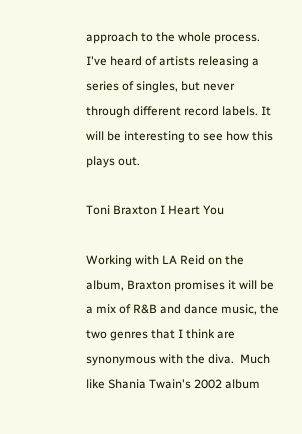approach to the whole process.  I've heard of artists releasing a series of singles, but never through different record labels. It will be interesting to see how this plays out.

Toni Braxton I Heart You

Working with LA Reid on the album, Braxton promises it will be a mix of R&B and dance music, the two genres that I think are synonymous with the diva.  Much like Shania Twain's 2002 album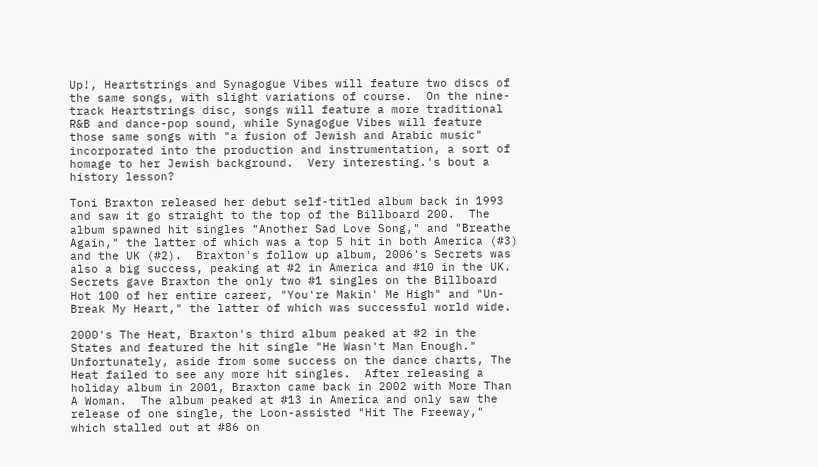Up!, Heartstrings and Synagogue Vibes will feature two discs of the same songs, with slight variations of course.  On the nine-track Heartstrings disc, songs will feature a more traditional R&B and dance-pop sound, while Synagogue Vibes will feature those same songs with "a fusion of Jewish and Arabic music" incorporated into the production and instrumentation, a sort of homage to her Jewish background.  Very interesting.'s bout a history lesson?

Toni Braxton released her debut self-titled album back in 1993 and saw it go straight to the top of the Billboard 200.  The album spawned hit singles "Another Sad Love Song," and "Breathe Again," the latter of which was a top 5 hit in both America (#3) and the UK (#2).  Braxton's follow up album, 2006's Secrets was also a big success, peaking at #2 in America and #10 in the UK.  Secrets gave Braxton the only two #1 singles on the Billboard Hot 100 of her entire career, "You're Makin' Me High" and "Un-Break My Heart," the latter of which was successful world wide.

2000's The Heat, Braxton's third album peaked at #2 in the States and featured the hit single "He Wasn't Man Enough."  Unfortunately, aside from some success on the dance charts, The Heat failed to see any more hit singles.  After releasing a holiday album in 2001, Braxton came back in 2002 with More Than A Woman.  The album peaked at #13 in America and only saw the release of one single, the Loon-assisted "Hit The Freeway," which stalled out at #86 on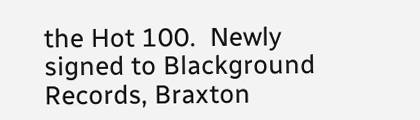the Hot 100.  Newly signed to Blackground Records, Braxton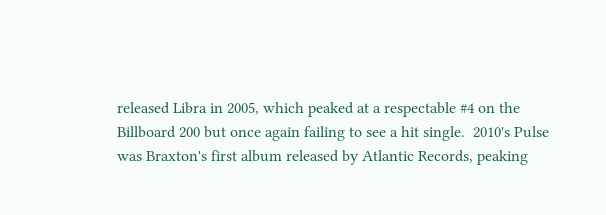released Libra in 2005, which peaked at a respectable #4 on the Billboard 200 but once again failing to see a hit single.  2010's Pulse was Braxton's first album released by Atlantic Records, peaking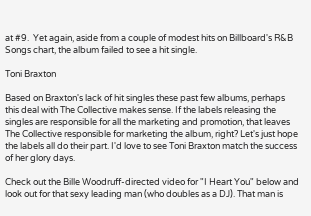at #9.  Yet again, aside from a couple of modest hits on Billboard's R&B Songs chart, the album failed to see a hit single.

Toni Braxton

Based on Braxton's lack of hit singles these past few albums, perhaps this deal with The Collective makes sense. If the labels releasing the singles are responsible for all the marketing and promotion, that leaves The Collective responsible for marketing the album, right? Let's just hope the labels all do their part. I'd love to see Toni Braxton match the success of her glory days.

Check out the Bille Woodruff-directed video for "I Heart You" below and look out for that sexy leading man (who doubles as a DJ). That man is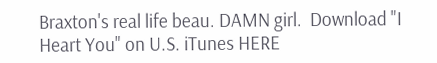Braxton's real life beau. DAMN girl.  Download "I Heart You" on U.S. iTunes HERE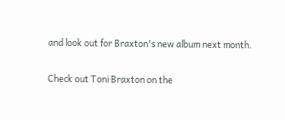and look out for Braxton's new album next month.

Check out Toni Braxton on the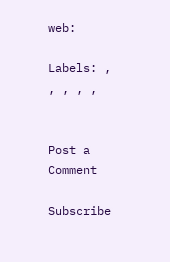web:

Labels: , , , , ,


Post a Comment

Subscribe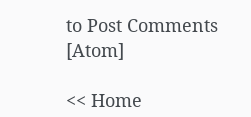to Post Comments [Atom]

<< Home